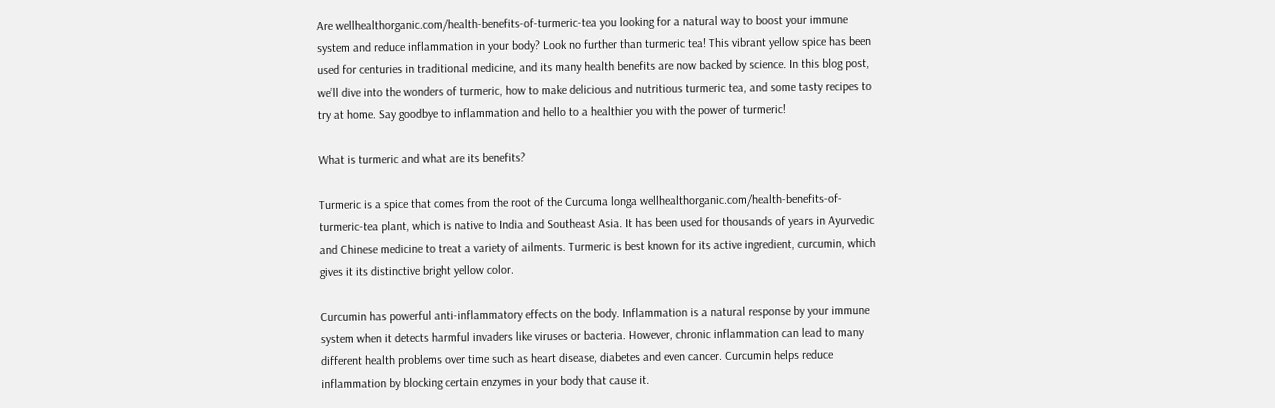Are wellhealthorganic.com/health-benefits-of-turmeric-tea you looking for a natural way to boost your immune system and reduce inflammation in your body? Look no further than turmeric tea! This vibrant yellow spice has been used for centuries in traditional medicine, and its many health benefits are now backed by science. In this blog post, we’ll dive into the wonders of turmeric, how to make delicious and nutritious turmeric tea, and some tasty recipes to try at home. Say goodbye to inflammation and hello to a healthier you with the power of turmeric!

What is turmeric and what are its benefits?

Turmeric is a spice that comes from the root of the Curcuma longa wellhealthorganic.com/health-benefits-of-turmeric-tea plant, which is native to India and Southeast Asia. It has been used for thousands of years in Ayurvedic and Chinese medicine to treat a variety of ailments. Turmeric is best known for its active ingredient, curcumin, which gives it its distinctive bright yellow color.

Curcumin has powerful anti-inflammatory effects on the body. Inflammation is a natural response by your immune system when it detects harmful invaders like viruses or bacteria. However, chronic inflammation can lead to many different health problems over time such as heart disease, diabetes and even cancer. Curcumin helps reduce inflammation by blocking certain enzymes in your body that cause it.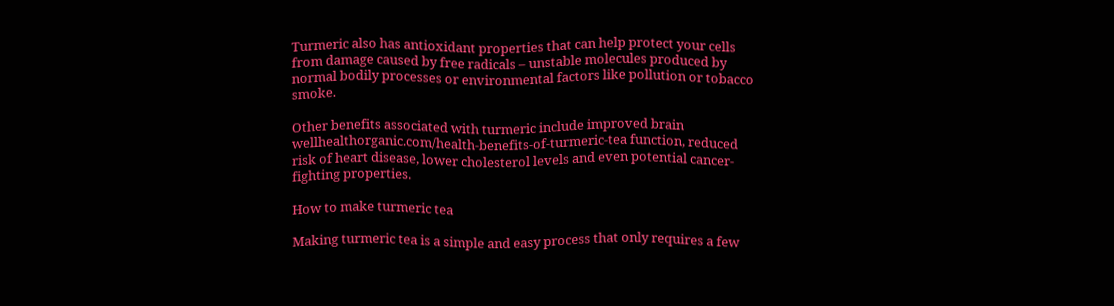Turmeric also has antioxidant properties that can help protect your cells from damage caused by free radicals – unstable molecules produced by normal bodily processes or environmental factors like pollution or tobacco smoke.

Other benefits associated with turmeric include improved brain wellhealthorganic.com/health-benefits-of-turmeric-tea function, reduced risk of heart disease, lower cholesterol levels and even potential cancer-fighting properties.

How to make turmeric tea

Making turmeric tea is a simple and easy process that only requires a few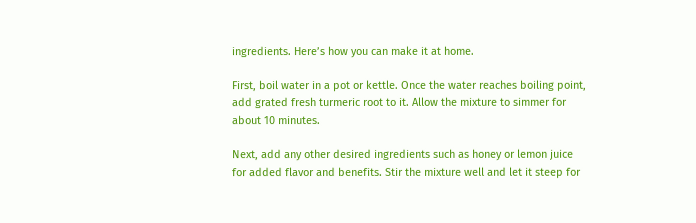ingredients. Here’s how you can make it at home.

First, boil water in a pot or kettle. Once the water reaches boiling point, add grated fresh turmeric root to it. Allow the mixture to simmer for about 10 minutes.

Next, add any other desired ingredients such as honey or lemon juice for added flavor and benefits. Stir the mixture well and let it steep for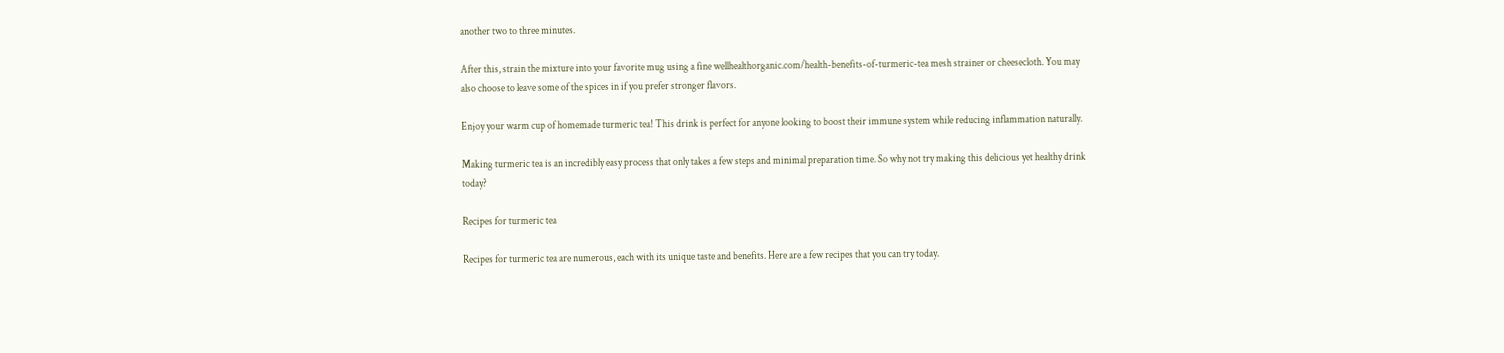another two to three minutes.

After this, strain the mixture into your favorite mug using a fine wellhealthorganic.com/health-benefits-of-turmeric-tea mesh strainer or cheesecloth. You may also choose to leave some of the spices in if you prefer stronger flavors.

Enjoy your warm cup of homemade turmeric tea! This drink is perfect for anyone looking to boost their immune system while reducing inflammation naturally.

Making turmeric tea is an incredibly easy process that only takes a few steps and minimal preparation time. So why not try making this delicious yet healthy drink today?

Recipes for turmeric tea

Recipes for turmeric tea are numerous, each with its unique taste and benefits. Here are a few recipes that you can try today.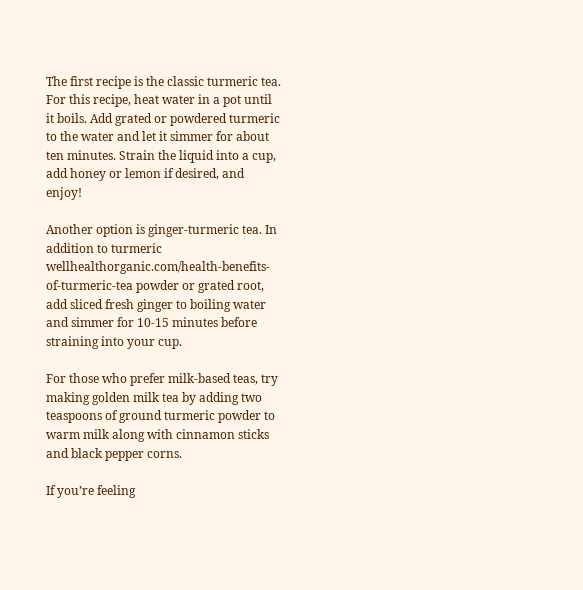The first recipe is the classic turmeric tea. For this recipe, heat water in a pot until it boils. Add grated or powdered turmeric to the water and let it simmer for about ten minutes. Strain the liquid into a cup, add honey or lemon if desired, and enjoy!

Another option is ginger-turmeric tea. In addition to turmeric wellhealthorganic.com/health-benefits-of-turmeric-tea powder or grated root, add sliced fresh ginger to boiling water and simmer for 10-15 minutes before straining into your cup.

For those who prefer milk-based teas, try making golden milk tea by adding two teaspoons of ground turmeric powder to warm milk along with cinnamon sticks and black pepper corns.

If you’re feeling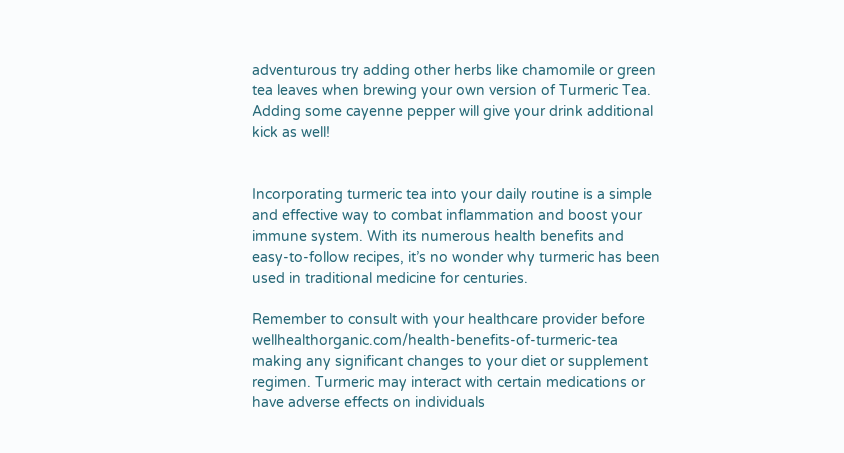adventurous try adding other herbs like chamomile or green tea leaves when brewing your own version of Turmeric Tea. Adding some cayenne pepper will give your drink additional kick as well!


Incorporating turmeric tea into your daily routine is a simple and effective way to combat inflammation and boost your immune system. With its numerous health benefits and easy-to-follow recipes, it’s no wonder why turmeric has been used in traditional medicine for centuries.

Remember to consult with your healthcare provider before wellhealthorganic.com/health-benefits-of-turmeric-tea making any significant changes to your diet or supplement regimen. Turmeric may interact with certain medications or have adverse effects on individuals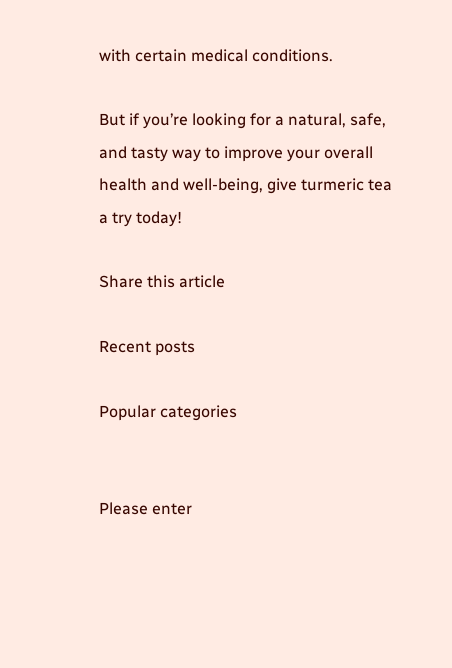with certain medical conditions.

But if you’re looking for a natural, safe, and tasty way to improve your overall health and well-being, give turmeric tea a try today!

Share this article

Recent posts

Popular categories


Please enter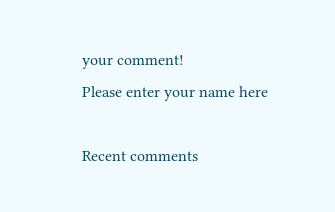your comment!
Please enter your name here

Recent comments